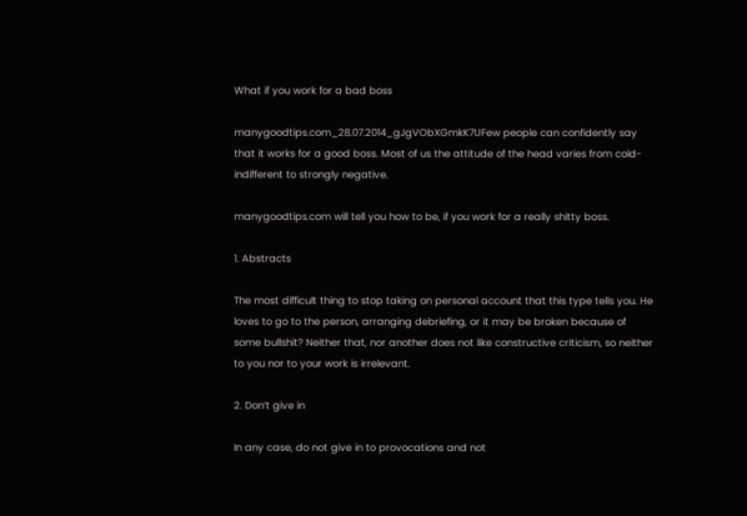What if you work for a bad boss

manygoodtips.com_28.07.2014_gJgVObXGmkK7UFew people can confidently say that it works for a good boss. Most of us the attitude of the head varies from cold-indifferent to strongly negative.

manygoodtips.com will tell you how to be, if you work for a really shitty boss.

1. Abstracts

The most difficult thing to stop taking on personal account that this type tells you. He loves to go to the person, arranging debriefing, or it may be broken because of some bullshit? Neither that, nor another does not like constructive criticism, so neither to you nor to your work is irrelevant.

2. Don’t give in

In any case, do not give in to provocations and not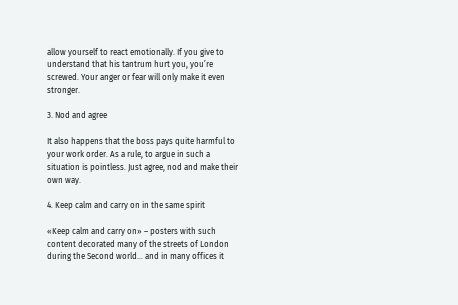allow yourself to react emotionally. If you give to understand that his tantrum hurt you, you’re screwed. Your anger or fear will only make it even stronger.

3. Nod and agree

It also happens that the boss pays quite harmful to your work order. As a rule, to argue in such a situation is pointless. Just agree, nod and make their own way.

4. Keep calm and carry on in the same spirit

«Keep calm and carry on» – posters with such content decorated many of the streets of London during the Second world… and in many offices it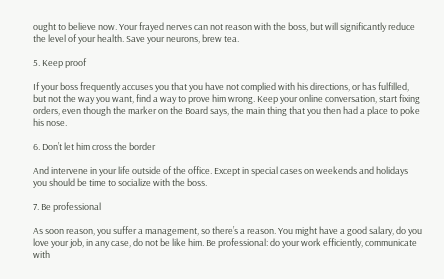ought to believe now. Your frayed nerves can not reason with the boss, but will significantly reduce the level of your health. Save your neurons, brew tea.

5. Keep proof

If your boss frequently accuses you that you have not complied with his directions, or has fulfilled, but not the way you want, find a way to prove him wrong. Keep your online conversation, start fixing orders, even though the marker on the Board says, the main thing that you then had a place to poke his nose.

6. Don’t let him cross the border

And intervene in your life outside of the office. Except in special cases on weekends and holidays you should be time to socialize with the boss.

7. Be professional

As soon reason, you suffer a management, so there’s a reason. You might have a good salary, do you love your job, in any case, do not be like him. Be professional: do your work efficiently, communicate with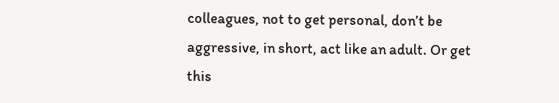colleagues, not to get personal, don’t be aggressive, in short, act like an adult. Or get this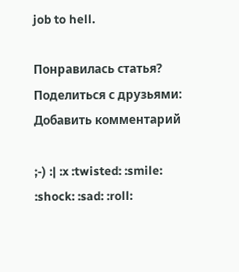job to hell.

Понравилась статья? Поделиться с друзьями:
Добавить комментарий

;-) :| :x :twisted: :smile: :shock: :sad: :roll: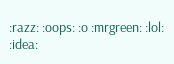:razz: :oops: :o :mrgreen: :lol: :idea: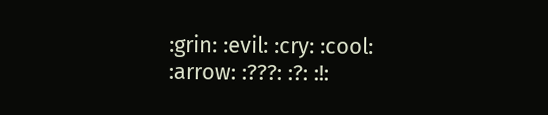:grin: :evil: :cry: :cool: :arrow: :???: :?: :!: